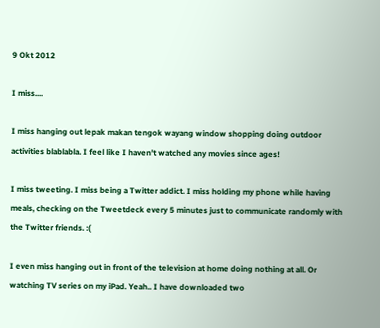9 Okt 2012

I miss....

I miss hanging out lepak makan tengok wayang window shopping doing outdoor activities blablabla. I feel like I haven't watched any movies since ages!

I miss tweeting. I miss being a Twitter addict. I miss holding my phone while having meals, checking on the Tweetdeck every 5 minutes just to communicate randomly with the Twitter friends. :(

I even miss hanging out in front of the television at home doing nothing at all. Or watching TV series on my iPad. Yeah.. I have downloaded two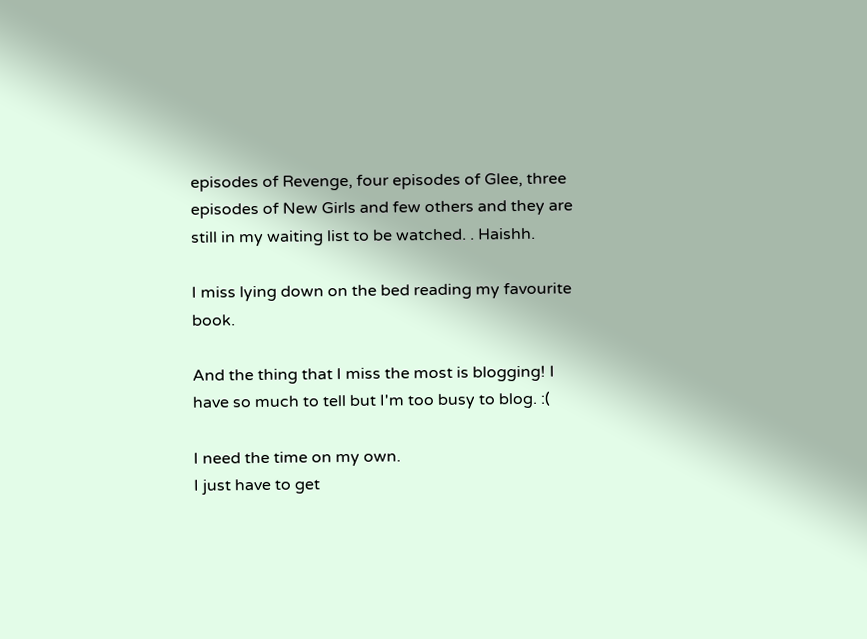episodes of Revenge, four episodes of Glee, three episodes of New Girls and few others and they are still in my waiting list to be watched. . Haishh.

I miss lying down on the bed reading my favourite book.

And the thing that I miss the most is blogging! I have so much to tell but I'm too busy to blog. :(

I need the time on my own.
I just have to get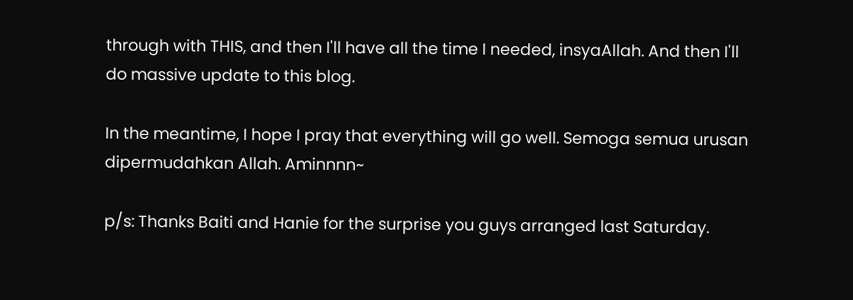through with THIS, and then I'll have all the time I needed, insyaAllah. And then I'll do massive update to this blog.

In the meantime, I hope I pray that everything will go well. Semoga semua urusan dipermudahkan Allah. Aminnnn~

p/s: Thanks Baiti and Hanie for the surprise you guys arranged last Saturday.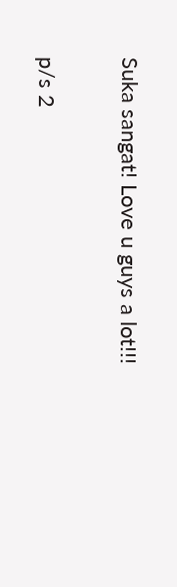Suka sangat! Love u guys a lot!!!

p/s 2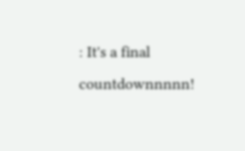: It's a final countdownnnnn!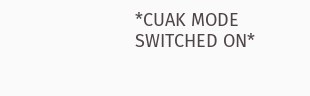*CUAK MODE SWITCHED ON*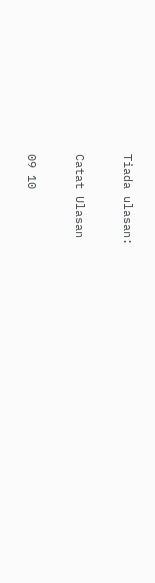Tiada ulasan:

Catat Ulasan

09 10